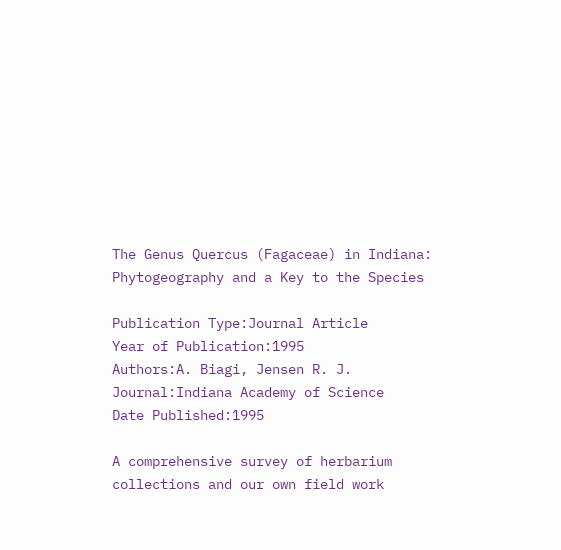The Genus Quercus (Fagaceae) in Indiana: Phytogeography and a Key to the Species

Publication Type:Journal Article
Year of Publication:1995
Authors:A. Biagi, Jensen R. J.
Journal:Indiana Academy of Science
Date Published:1995

A comprehensive survey of herbarium collections and our own field work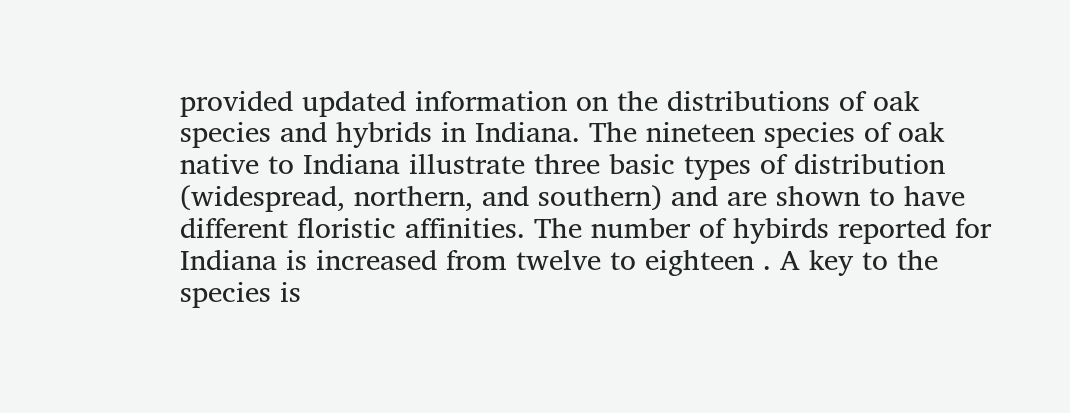provided updated information on the distributions of oak species and hybrids in Indiana. The nineteen species of oak native to Indiana illustrate three basic types of distribution (widespread, northern, and southern) and are shown to have different floristic affinities. The number of hybirds reported for Indiana is increased from twelve to eighteen . A key to the species is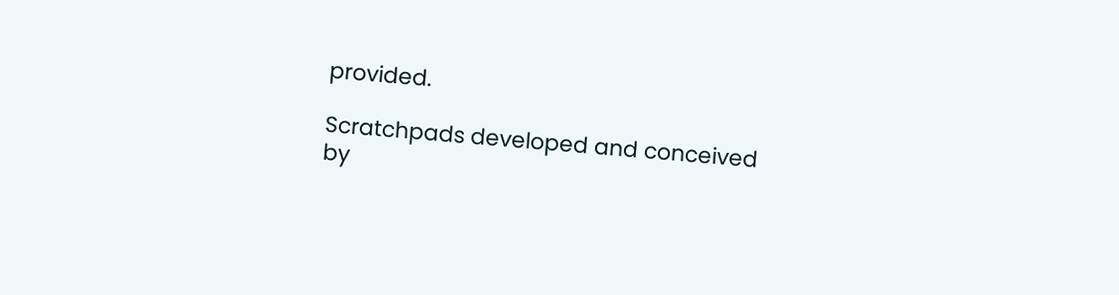provided.

Scratchpads developed and conceived by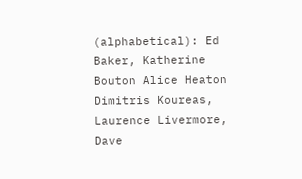(alphabetical): Ed Baker, Katherine Bouton Alice Heaton Dimitris Koureas, Laurence Livermore, Dave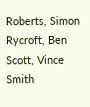Roberts, Simon Rycroft, Ben Scott, Vince Smith